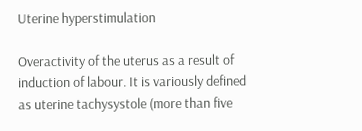Uterine hyperstimulation

Overactivity of the uterus as a result of induction of labour. It is variously defined as uterine tachysystole (more than five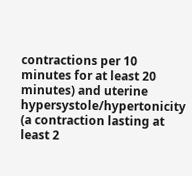contractions per 10 minutes for at least 20 minutes) and uterine hypersystole/hypertonicity (a contraction lasting at least 2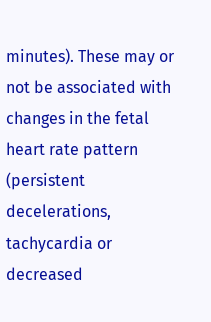minutes). These may or not be associated with changes in the fetal heart rate pattern (persistent decelerations, tachycardia or decreased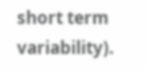short term variability).